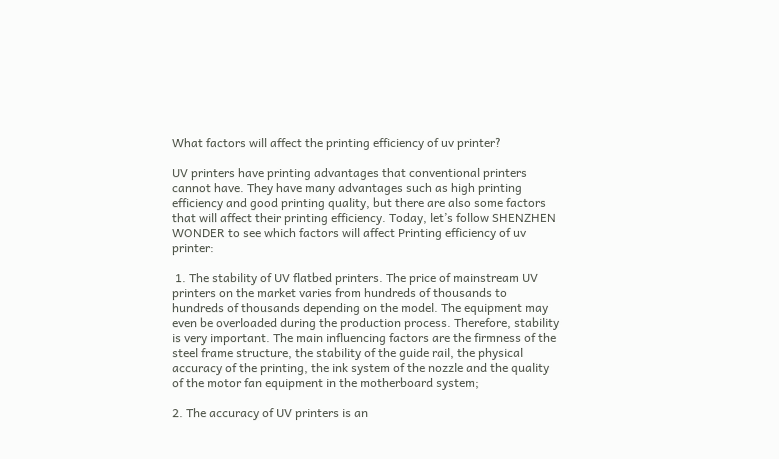What factors will affect the printing efficiency of uv printer?

UV printers have printing advantages that conventional printers cannot have. They have many advantages such as high printing efficiency and good printing quality, but there are also some factors that will affect their printing efficiency. Today, let’s follow SHENZHEN WONDER to see which factors will affect Printing efficiency of uv printer:

 1. The stability of UV flatbed printers. The price of mainstream UV printers on the market varies from hundreds of thousands to hundreds of thousands depending on the model. The equipment may even be overloaded during the production process. Therefore, stability is very important. The main influencing factors are the firmness of the steel frame structure, the stability of the guide rail, the physical accuracy of the printing, the ink system of the nozzle and the quality of the motor fan equipment in the motherboard system;

2. The accuracy of UV printers is an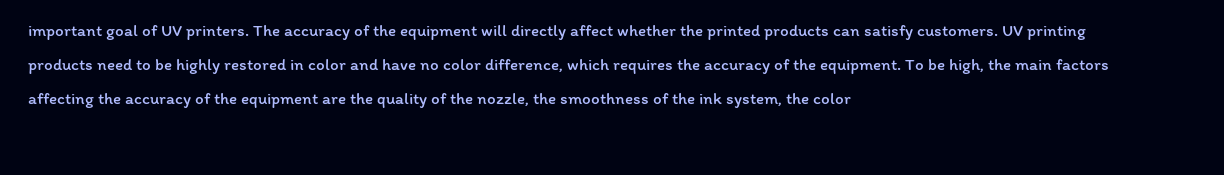important goal of UV printers. The accuracy of the equipment will directly affect whether the printed products can satisfy customers. UV printing products need to be highly restored in color and have no color difference, which requires the accuracy of the equipment. To be high, the main factors affecting the accuracy of the equipment are the quality of the nozzle, the smoothness of the ink system, the color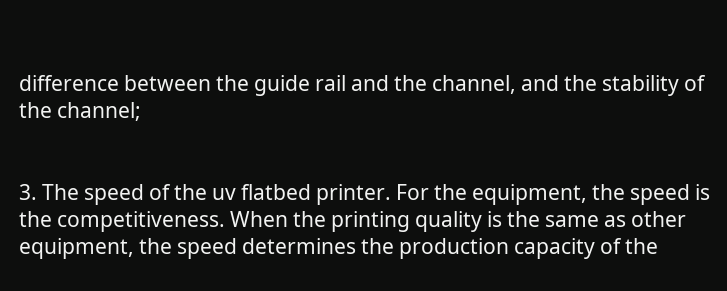difference between the guide rail and the channel, and the stability of the channel;


3. The speed of the uv flatbed printer. For the equipment, the speed is the competitiveness. When the printing quality is the same as other equipment, the speed determines the production capacity of the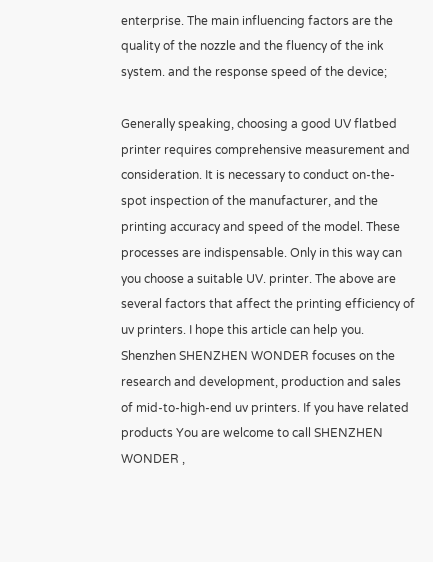enterprise. The main influencing factors are the quality of the nozzle and the fluency of the ink system. and the response speed of the device;

Generally speaking, choosing a good UV flatbed printer requires comprehensive measurement and consideration. It is necessary to conduct on-the-spot inspection of the manufacturer, and the printing accuracy and speed of the model. These processes are indispensable. Only in this way can you choose a suitable UV. printer. The above are several factors that affect the printing efficiency of uv printers. I hope this article can help you. Shenzhen SHENZHEN WONDER focuses on the research and development, production and sales of mid-to-high-end uv printers. If you have related products You are welcome to call SHENZHEN WONDER ,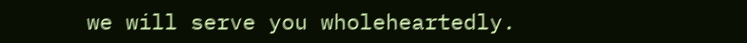we will serve you wholeheartedly.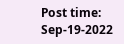Post time: Sep-19-2022